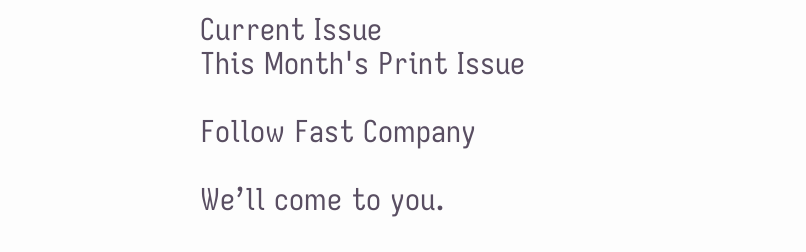Current Issue
This Month's Print Issue

Follow Fast Company

We’ll come to you.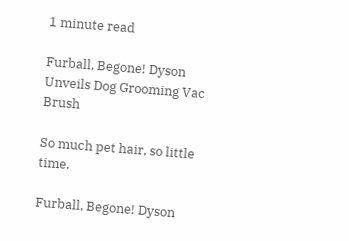1 minute read

Furball, Begone! Dyson Unveils Dog Grooming Vac Brush

So much pet hair, so little time.

Furball, Begone! Dyson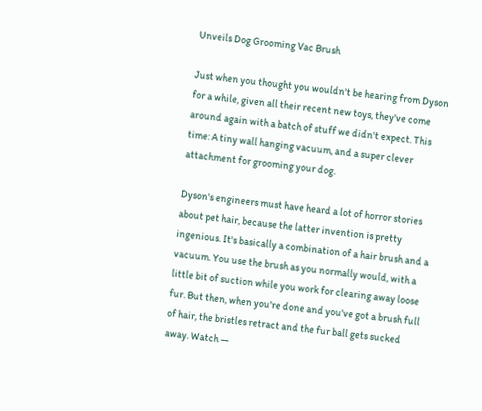Unveils Dog Grooming Vac Brush

Just when you thought you wouldn't be hearing from Dyson for a while, given all their recent new toys, they've come around again with a batch of stuff we didn't expect. This time: A tiny wall hanging vacuum, and a super clever attachment for grooming your dog.

Dyson's engineers must have heard a lot of horror stories about pet hair, because the latter invention is pretty ingenious. It's basically a combination of a hair brush and a vacuum. You use the brush as you normally would, with a little bit of suction while you work for clearing away loose fur. But then, when you're done and you've got a brush full of hair, the bristles retract and the fur ball gets sucked away. Watch —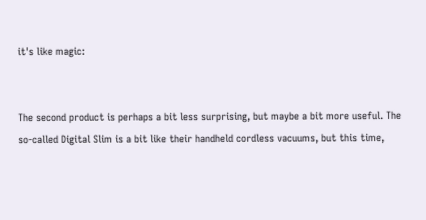it's like magic:


The second product is perhaps a bit less surprising, but maybe a bit more useful. The so-called Digital Slim is a bit like their handheld cordless vacuums, but this time,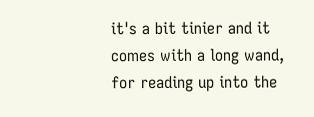it's a bit tinier and it comes with a long wand, for reading up into the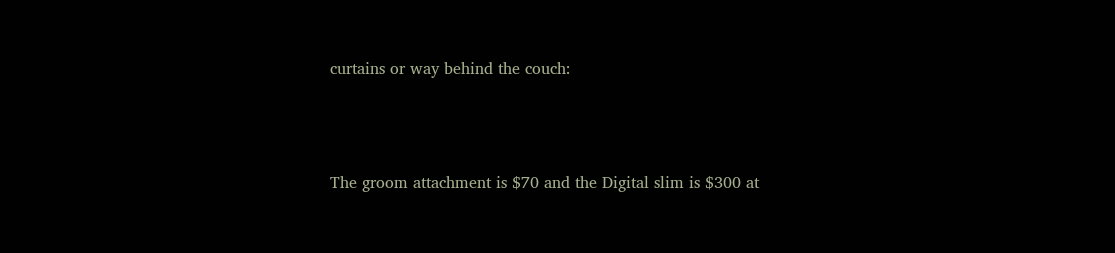curtains or way behind the couch:




The groom attachment is $70 and the Digital slim is $300 at